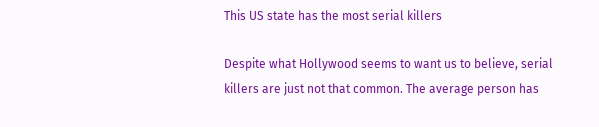This US state has the most serial killers

Despite what Hollywood seems to want us to believe, serial killers are just not that common. The average person has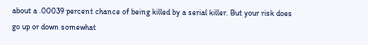about a .00039 percent chance of being killed by a serial killer. But your risk does go up or down somewhat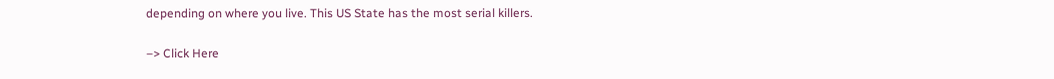depending on where you live. This US State has the most serial killers.

–> Click Here